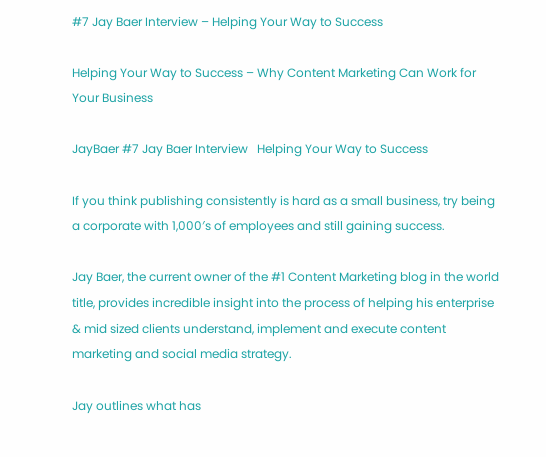#7 Jay Baer Interview – Helping Your Way to Success

Helping Your Way to Success – Why Content Marketing Can Work for Your Business

JayBaer #7 Jay Baer Interview   Helping Your Way to Success

If you think publishing consistently is hard as a small business, try being a corporate with 1,000′s of employees and still gaining success.

Jay Baer, the current owner of the #1 Content Marketing blog in the world title, provides incredible insight into the process of helping his enterprise & mid sized clients understand, implement and execute content marketing and social media strategy.

Jay outlines what has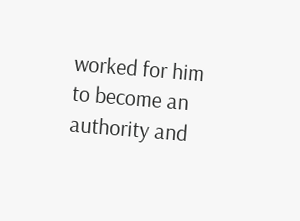worked for him to become an authority and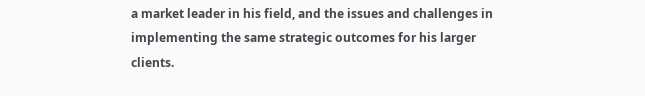a market leader in his field, and the issues and challenges in implementing the same strategic outcomes for his larger clients.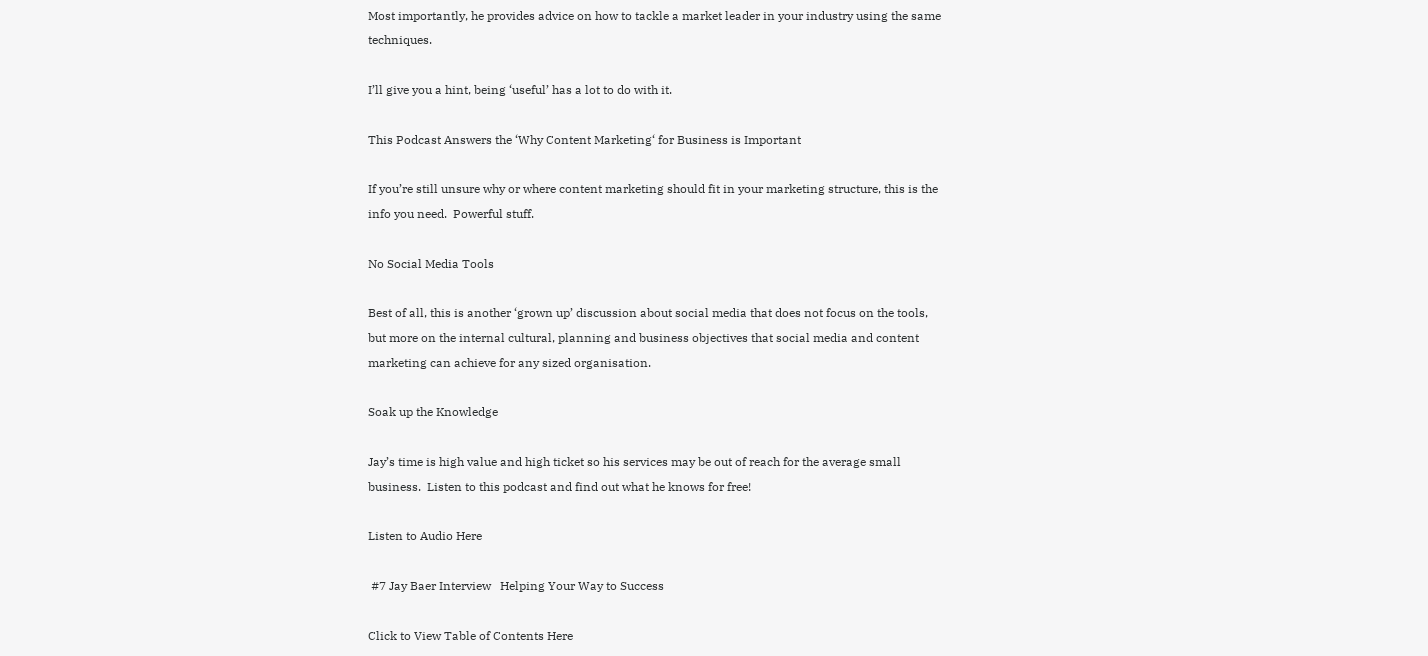Most importantly, he provides advice on how to tackle a market leader in your industry using the same techniques.

I’ll give you a hint, being ‘useful’ has a lot to do with it.

This Podcast Answers the ‘Why Content Marketing‘ for Business is Important

If you’re still unsure why or where content marketing should fit in your marketing structure, this is the info you need.  Powerful stuff.

No Social Media Tools

Best of all, this is another ‘grown up’ discussion about social media that does not focus on the tools, but more on the internal cultural, planning and business objectives that social media and content marketing can achieve for any sized organisation.

Soak up the Knowledge

Jay’s time is high value and high ticket so his services may be out of reach for the average small business.  Listen to this podcast and find out what he knows for free!

Listen to Audio Here

 #7 Jay Baer Interview   Helping Your Way to Success

Click to View Table of Contents Here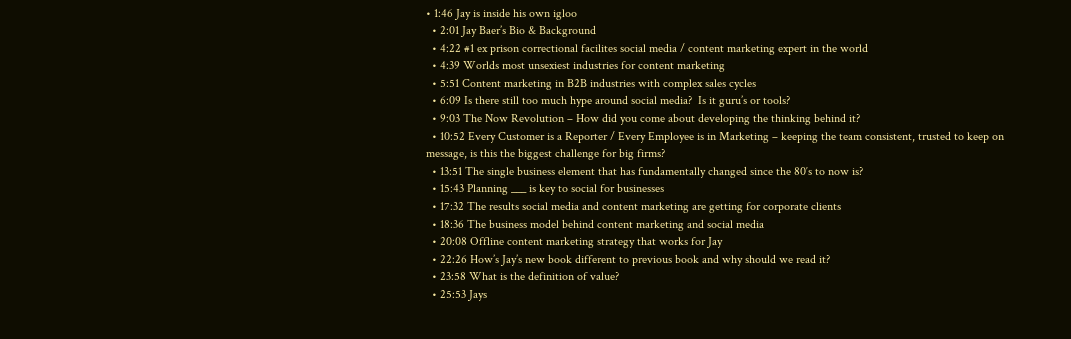• 1:46 Jay is inside his own igloo
  • 2:01 Jay Baer’s Bio & Background
  • 4:22 #1 ex prison correctional facilites social media / content marketing expert in the world
  • 4:39 Worlds most unsexiest industries for content marketing
  • 5:51 Content marketing in B2B industries with complex sales cycles
  • 6:09 Is there still too much hype around social media?  Is it guru’s or tools?
  • 9:03 The Now Revolution – How did you come about developing the thinking behind it?
  • 10:52 Every Customer is a Reporter / Every Employee is in Marketing – keeping the team consistent, trusted to keep on message, is this the biggest challenge for big firms?
  • 13:51 The single business element that has fundamentally changed since the 80′s to now is?
  • 15:43 Planning ___ is key to social for businesses
  • 17:32 The results social media and content marketing are getting for corporate clients
  • 18:36 The business model behind content marketing and social media
  • 20:08 Offline content marketing strategy that works for Jay
  • 22:26 How’s Jay’s new book different to previous book and why should we read it?
  • 23:58 What is the definition of value?
  • 25:53 Jays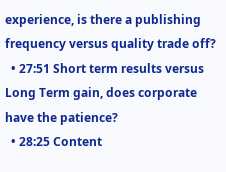experience, is there a publishing frequency versus quality trade off?
  • 27:51 Short term results versus Long Term gain, does corporate have the patience?
  • 28:25 Content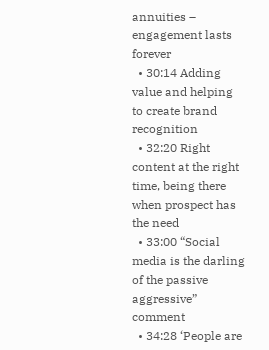annuities – engagement lasts forever
  • 30:14 Adding value and helping to create brand recognition
  • 32:20 Right content at the right time, being there when prospect has the need
  • 33:00 “Social media is the darling of the passive aggressive” comment
  • 34:28 ‘People are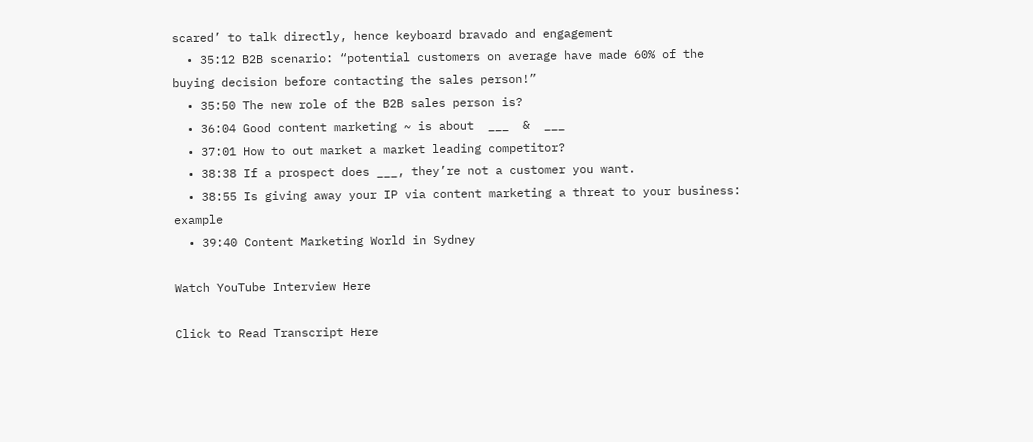scared’ to talk directly, hence keyboard bravado and engagement
  • 35:12 B2B scenario: “potential customers on average have made 60% of the buying decision before contacting the sales person!”
  • 35:50 The new role of the B2B sales person is?
  • 36:04 Good content marketing ~ is about  ___  &  ___
  • 37:01 How to out market a market leading competitor?
  • 38:38 If a prospect does ___, they’re not a customer you want.
  • 38:55 Is giving away your IP via content marketing a threat to your business: example
  • 39:40 Content Marketing World in Sydney

Watch YouTube Interview Here

Click to Read Transcript Here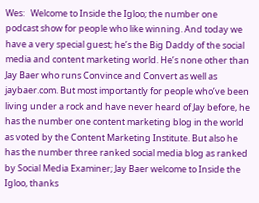Wes:   Welcome to Inside the Igloo; the number one podcast show for people who like winning. And today we have a very special guest; he’s the Big Daddy of the social media and content marketing world. He’s none other than Jay Baer who runs Convince and Convert as well as jaybaer.com. But most importantly for people who’ve been living under a rock and have never heard of Jay before, he has the number one content marketing blog in the world as voted by the Content Marketing Institute. But also he has the number three ranked social media blog as ranked by Social Media Examiner; Jay Baer welcome to Inside the Igloo, thanks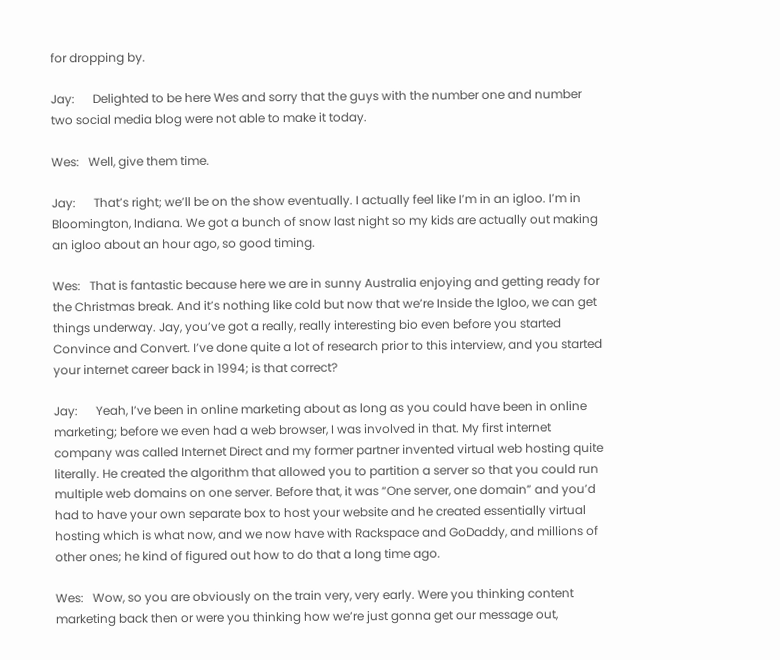for dropping by.

Jay:      Delighted to be here Wes and sorry that the guys with the number one and number two social media blog were not able to make it today.

Wes:   Well, give them time.

Jay:      That’s right; we’ll be on the show eventually. I actually feel like I’m in an igloo. I’m in Bloomington, Indiana. We got a bunch of snow last night so my kids are actually out making an igloo about an hour ago, so good timing.

Wes:   That is fantastic because here we are in sunny Australia enjoying and getting ready for the Christmas break. And it’s nothing like cold but now that we’re Inside the Igloo, we can get things underway. Jay, you’ve got a really, really interesting bio even before you started Convince and Convert. I’ve done quite a lot of research prior to this interview, and you started your internet career back in 1994; is that correct?

Jay:      Yeah, I’ve been in online marketing about as long as you could have been in online marketing; before we even had a web browser, I was involved in that. My first internet company was called Internet Direct and my former partner invented virtual web hosting quite literally. He created the algorithm that allowed you to partition a server so that you could run multiple web domains on one server. Before that, it was “One server, one domain” and you’d had to have your own separate box to host your website and he created essentially virtual hosting which is what now, and we now have with Rackspace and GoDaddy, and millions of other ones; he kind of figured out how to do that a long time ago.

Wes:   Wow, so you are obviously on the train very, very early. Were you thinking content marketing back then or were you thinking how we’re just gonna get our message out,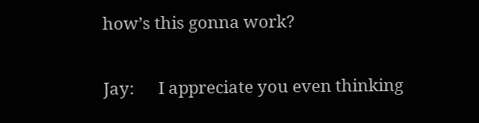how’s this gonna work?

Jay:      I appreciate you even thinking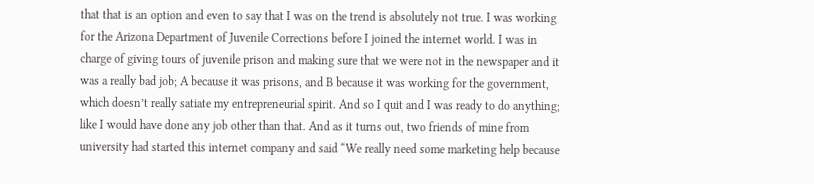that that is an option and even to say that I was on the trend is absolutely not true. I was working for the Arizona Department of Juvenile Corrections before I joined the internet world. I was in charge of giving tours of juvenile prison and making sure that we were not in the newspaper and it was a really bad job; A because it was prisons, and B because it was working for the government, which doesn’t really satiate my entrepreneurial spirit. And so I quit and I was ready to do anything; like I would have done any job other than that. And as it turns out, two friends of mine from university had started this internet company and said “We really need some marketing help because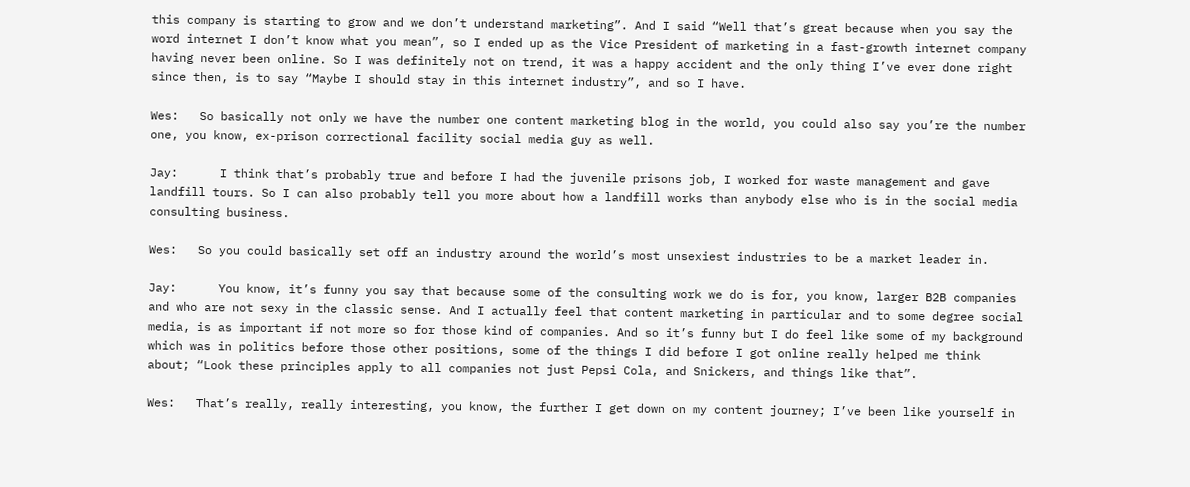this company is starting to grow and we don’t understand marketing”. And I said “Well that’s great because when you say the word internet I don’t know what you mean”, so I ended up as the Vice President of marketing in a fast-growth internet company having never been online. So I was definitely not on trend, it was a happy accident and the only thing I’ve ever done right since then, is to say “Maybe I should stay in this internet industry”, and so I have.

Wes:   So basically not only we have the number one content marketing blog in the world, you could also say you’re the number one, you know, ex-prison correctional facility social media guy as well.

Jay:      I think that’s probably true and before I had the juvenile prisons job, I worked for waste management and gave landfill tours. So I can also probably tell you more about how a landfill works than anybody else who is in the social media consulting business.

Wes:   So you could basically set off an industry around the world’s most unsexiest industries to be a market leader in.

Jay:      You know, it’s funny you say that because some of the consulting work we do is for, you know, larger B2B companies and who are not sexy in the classic sense. And I actually feel that content marketing in particular and to some degree social media, is as important if not more so for those kind of companies. And so it’s funny but I do feel like some of my background which was in politics before those other positions, some of the things I did before I got online really helped me think about; “Look these principles apply to all companies not just Pepsi Cola, and Snickers, and things like that”.

Wes:   That’s really, really interesting, you know, the further I get down on my content journey; I’ve been like yourself in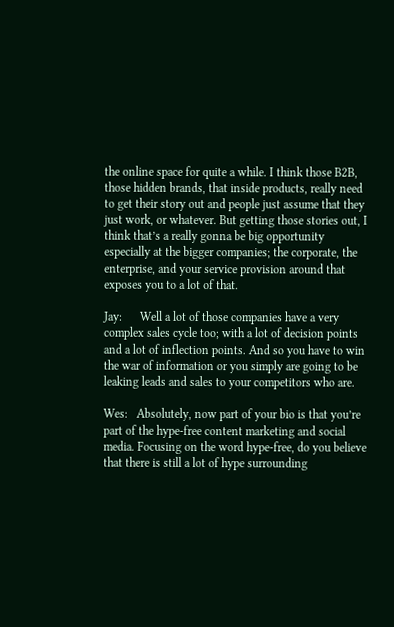the online space for quite a while. I think those B2B, those hidden brands, that inside products, really need to get their story out and people just assume that they just work, or whatever. But getting those stories out, I think that’s a really gonna be big opportunity especially at the bigger companies; the corporate, the enterprise, and your service provision around that exposes you to a lot of that.

Jay:      Well a lot of those companies have a very complex sales cycle too; with a lot of decision points and a lot of inflection points. And so you have to win the war of information or you simply are going to be leaking leads and sales to your competitors who are.

Wes:   Absolutely, now part of your bio is that you’re part of the hype-free content marketing and social media. Focusing on the word hype-free, do you believe that there is still a lot of hype surrounding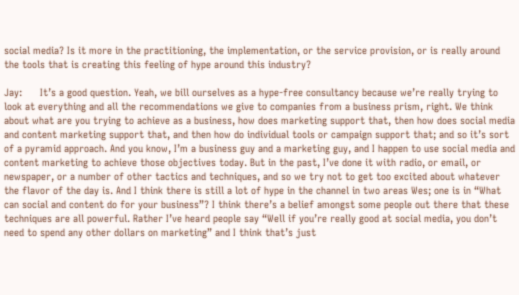social media? Is it more in the practitioning, the implementation, or the service provision, or is really around the tools that is creating this feeling of hype around this industry?

Jay:      It’s a good question. Yeah, we bill ourselves as a hype-free consultancy because we’re really trying to look at everything and all the recommendations we give to companies from a business prism, right. We think about what are you trying to achieve as a business, how does marketing support that, then how does social media and content marketing support that, and then how do individual tools or campaign support that; and so it’s sort of a pyramid approach. And you know, I’m a business guy and a marketing guy, and I happen to use social media and content marketing to achieve those objectives today. But in the past, I’ve done it with radio, or email, or newspaper, or a number of other tactics and techniques, and so we try not to get too excited about whatever the flavor of the day is. And I think there is still a lot of hype in the channel in two areas Wes; one is in “What can social and content do for your business”? I think there’s a belief amongst some people out there that these techniques are all powerful. Rather I’ve heard people say “Well if you’re really good at social media, you don’t need to spend any other dollars on marketing” and I think that’s just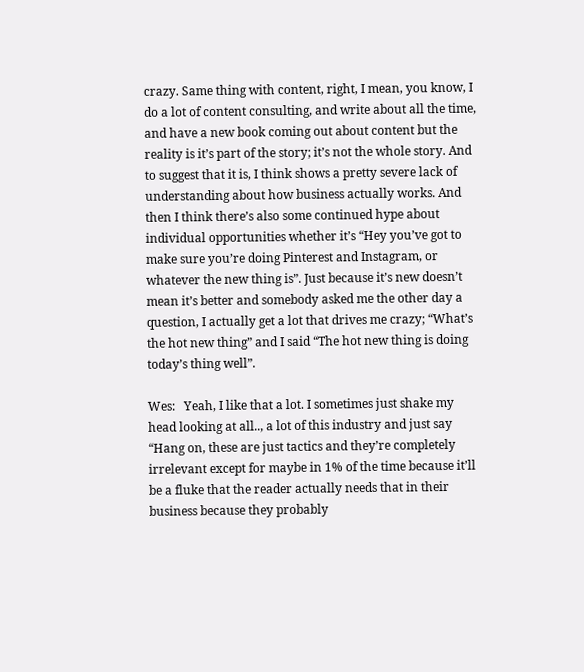crazy. Same thing with content, right, I mean, you know, I do a lot of content consulting, and write about all the time, and have a new book coming out about content but the reality is it’s part of the story; it’s not the whole story. And to suggest that it is, I think shows a pretty severe lack of understanding about how business actually works. And then I think there’s also some continued hype about individual opportunities whether it’s “Hey you’ve got to make sure you’re doing Pinterest and Instagram, or whatever the new thing is”. Just because it’s new doesn’t mean it’s better and somebody asked me the other day a question, I actually get a lot that drives me crazy; “What’s the hot new thing” and I said “The hot new thing is doing today’s thing well”.

Wes:   Yeah, I like that a lot. I sometimes just shake my head looking at all.., a lot of this industry and just say “Hang on, these are just tactics and they’re completely irrelevant except for maybe in 1% of the time because it’ll be a fluke that the reader actually needs that in their business because they probably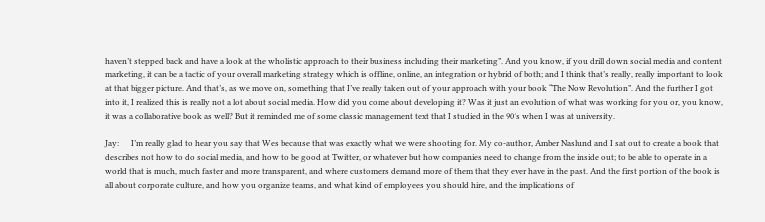haven’t stepped back and have a look at the wholistic approach to their business including their marketing”. And you know, if you drill down social media and content marketing, it can be a tactic of your overall marketing strategy which is offline, online, an integration or hybrid of both; and I think that’s really, really important to look at that bigger picture. And that’s, as we move on, something that I’ve really taken out of your approach with your book “The Now Revolution”. And the further I got into it, I realized this is really not a lot about social media. How did you come about developing it? Was it just an evolution of what was working for you or, you know, it was a collaborative book as well? But it reminded me of some classic management text that I studied in the 90′s when I was at university.

Jay:      I’m really glad to hear you say that Wes because that was exactly what we were shooting for. My co-author, Amber Naslund and I sat out to create a book that describes not how to do social media, and how to be good at Twitter, or whatever but how companies need to change from the inside out; to be able to operate in a world that is much, much faster and more transparent, and where customers demand more of them that they ever have in the past. And the first portion of the book is all about corporate culture, and how you organize teams, and what kind of employees you should hire, and the implications of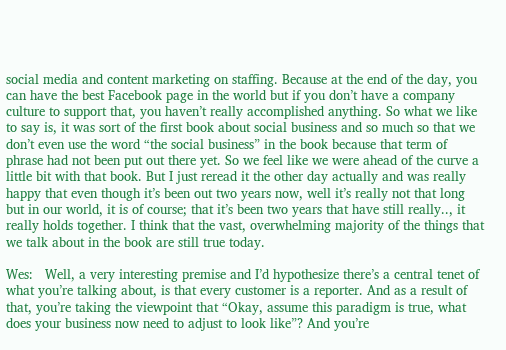social media and content marketing on staffing. Because at the end of the day, you can have the best Facebook page in the world but if you don’t have a company culture to support that, you haven’t really accomplished anything. So what we like to say is, it was sort of the first book about social business and so much so that we don’t even use the word “the social business” in the book because that term of phrase had not been put out there yet. So we feel like we were ahead of the curve a little bit with that book. But I just reread it the other day actually and was really happy that even though it’s been out two years now, well it’s really not that long but in our world, it is of course; that it’s been two years that have still really.., it really holds together. I think that the vast, overwhelming majority of the things that we talk about in the book are still true today.

Wes:   Well, a very interesting premise and I’d hypothesize there’s a central tenet of what you’re talking about, is that every customer is a reporter. And as a result of that, you’re taking the viewpoint that “Okay, assume this paradigm is true, what does your business now need to adjust to look like”? And you’re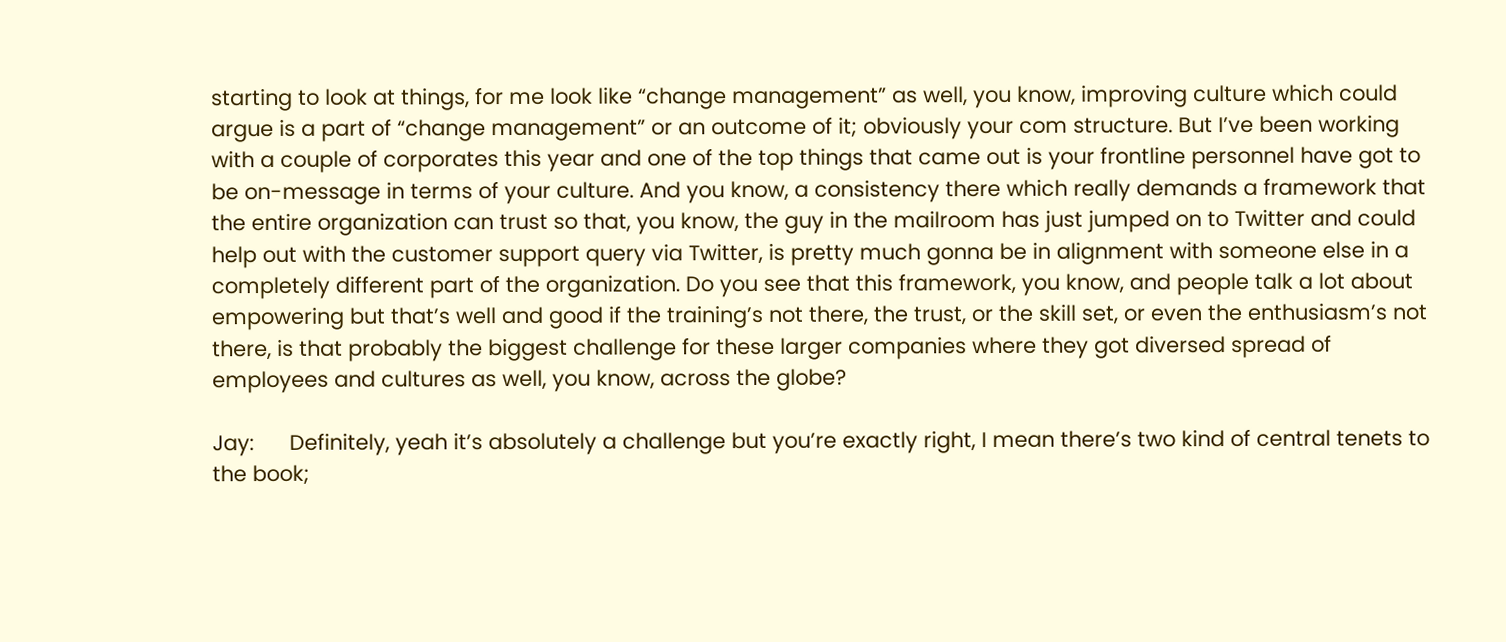starting to look at things, for me look like “change management” as well, you know, improving culture which could argue is a part of “change management” or an outcome of it; obviously your com structure. But I’ve been working with a couple of corporates this year and one of the top things that came out is your frontline personnel have got to be on-message in terms of your culture. And you know, a consistency there which really demands a framework that the entire organization can trust so that, you know, the guy in the mailroom has just jumped on to Twitter and could help out with the customer support query via Twitter, is pretty much gonna be in alignment with someone else in a completely different part of the organization. Do you see that this framework, you know, and people talk a lot about empowering but that’s well and good if the training’s not there, the trust, or the skill set, or even the enthusiasm’s not there, is that probably the biggest challenge for these larger companies where they got diversed spread of employees and cultures as well, you know, across the globe?

Jay:      Definitely, yeah it’s absolutely a challenge but you’re exactly right, I mean there’s two kind of central tenets to the book;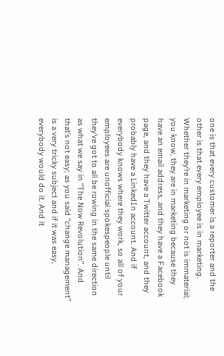one is that every customer is a reporter and the other is that every employee is in marketing. Whether they’re in marketing or not is immaterial; you know, they are in marketing because they have an email address, and they have a Facebook page, and they have a Twitter account, and they probably have a LinkedIn account. And if everybody knows where they work, so all of your employees are unofficial spokespeople until they’ve got to all be rowing in the same direction as what we say in “The Now Revolution”. And that’s not easy; as you said “change management” is a very tricky subject and if it was easy, everybody would do it. And it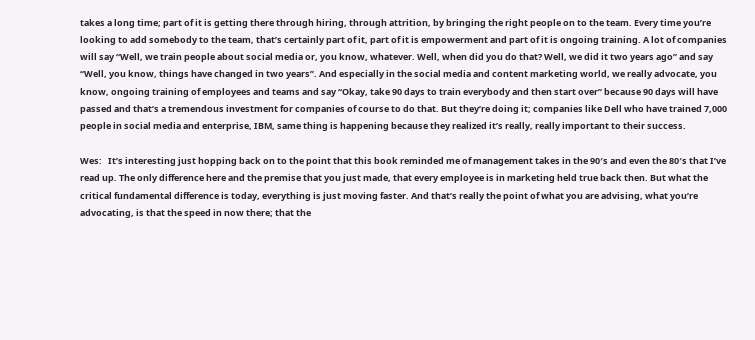takes a long time; part of it is getting there through hiring, through attrition, by bringing the right people on to the team. Every time you’re looking to add somebody to the team, that’s certainly part of it, part of it is empowerment and part of it is ongoing training. A lot of companies will say “Well, we train people about social media or, you know, whatever. Well, when did you do that? Well, we did it two years ago” and say “Well, you know, things have changed in two years”. And especially in the social media and content marketing world, we really advocate, you know, ongoing training of employees and teams and say “Okay, take 90 days to train everybody and then start over” because 90 days will have passed and that’s a tremendous investment for companies of course to do that. But they’re doing it; companies like Dell who have trained 7,000 people in social media and enterprise, IBM, same thing is happening because they realized it’s really, really important to their success.

Wes:   It’s interesting just hopping back on to the point that this book reminded me of management takes in the 90′s and even the 80′s that I’ve read up. The only difference here and the premise that you just made, that every employee is in marketing held true back then. But what the critical fundamental difference is today, everything is just moving faster. And that’s really the point of what you are advising, what you’re advocating, is that the speed in now there; that the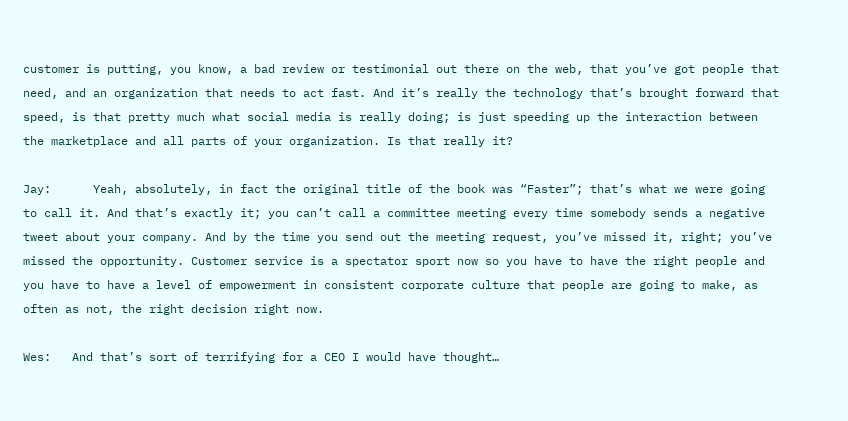customer is putting, you know, a bad review or testimonial out there on the web, that you’ve got people that need, and an organization that needs to act fast. And it’s really the technology that’s brought forward that speed, is that pretty much what social media is really doing; is just speeding up the interaction between the marketplace and all parts of your organization. Is that really it?

Jay:      Yeah, absolutely, in fact the original title of the book was “Faster”; that’s what we were going to call it. And that’s exactly it; you can’t call a committee meeting every time somebody sends a negative tweet about your company. And by the time you send out the meeting request, you’ve missed it, right; you’ve missed the opportunity. Customer service is a spectator sport now so you have to have the right people and you have to have a level of empowerment in consistent corporate culture that people are going to make, as often as not, the right decision right now.

Wes:   And that’s sort of terrifying for a CEO I would have thought…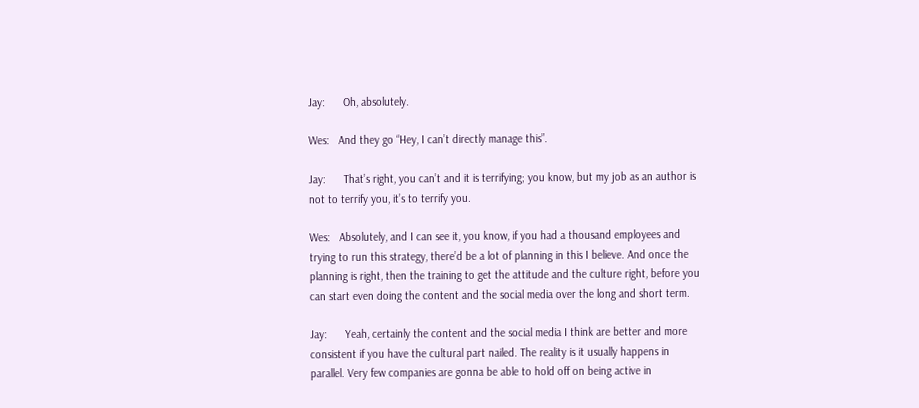Jay:      Oh, absolutely.

Wes:   And they go “Hey, I can’t directly manage this”.

Jay:      That’s right, you can’t and it is terrifying; you know, but my job as an author is not to terrify you, it’s to terrify you.

Wes:   Absolutely, and I can see it, you know, if you had a thousand employees and trying to run this strategy, there’d be a lot of planning in this I believe. And once the planning is right, then the training to get the attitude and the culture right, before you can start even doing the content and the social media over the long and short term.

Jay:      Yeah, certainly the content and the social media I think are better and more consistent if you have the cultural part nailed. The reality is it usually happens in parallel. Very few companies are gonna be able to hold off on being active in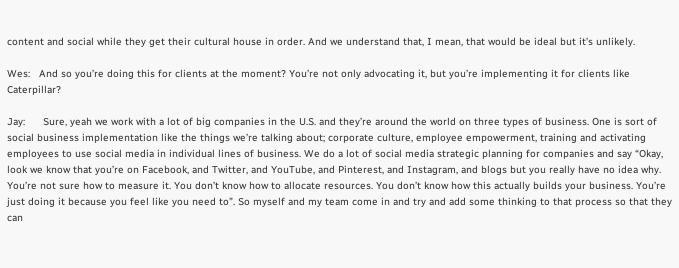content and social while they get their cultural house in order. And we understand that, I mean, that would be ideal but it’s unlikely.

Wes:   And so you’re doing this for clients at the moment? You’re not only advocating it, but you’re implementing it for clients like Caterpillar?

Jay:      Sure, yeah we work with a lot of big companies in the U.S. and they’re around the world on three types of business. One is sort of social business implementation like the things we’re talking about; corporate culture, employee empowerment, training and activating employees to use social media in individual lines of business. We do a lot of social media strategic planning for companies and say “Okay, look we know that you’re on Facebook, and Twitter, and YouTube, and Pinterest, and Instagram, and blogs but you really have no idea why. You’re not sure how to measure it. You don’t know how to allocate resources. You don’t know how this actually builds your business. You’re just doing it because you feel like you need to”. So myself and my team come in and try and add some thinking to that process so that they can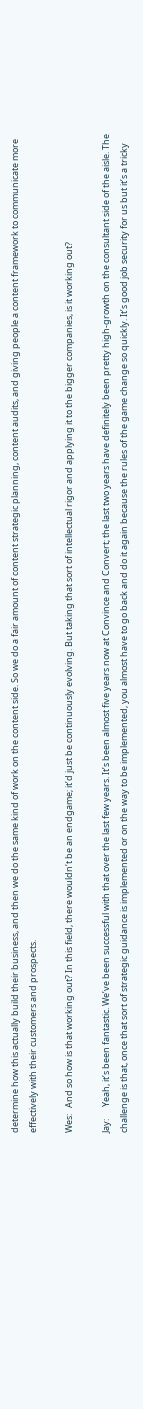determine how this actually build their business, and then we do the same kind of work on the content side. So we do a fair amount of content strategic planning, content audits, and giving people a content framework to communicate more effectively with their customers and prospects.

Wes:   And so how is that working out? In this field, there wouldn’t be an endgame; it’d just be continuously evolving. But taking that sort of intellectual rigor and applying it to the bigger companies, is it working out?

Jay:      Yeah, it’s been fantastic. We’ve been successful with that over the last few years. It’s been almost five years now at Convince and Convert; the last two years have definitely been pretty high-growth on the consultant side of the aisle. The challenge is that, once that sort of strategic guidance is implemented or on the way to be implemented, you almost have to go back and do it again because the rules of the game change so quickly. It’s good job security for us but it’s a tricky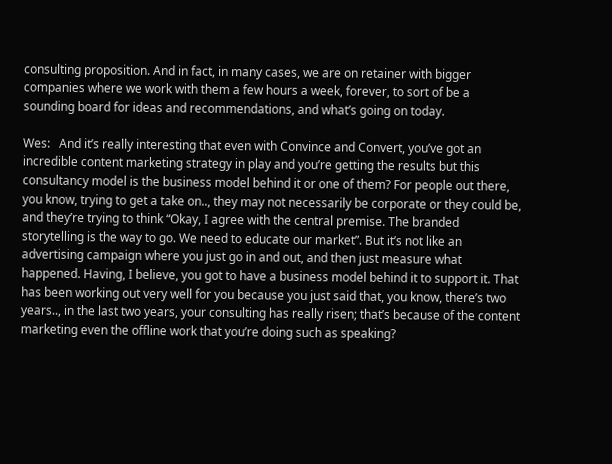consulting proposition. And in fact, in many cases, we are on retainer with bigger companies where we work with them a few hours a week, forever, to sort of be a sounding board for ideas and recommendations, and what’s going on today.

Wes:   And it’s really interesting that even with Convince and Convert, you’ve got an incredible content marketing strategy in play and you’re getting the results but this consultancy model is the business model behind it or one of them? For people out there, you know, trying to get a take on.., they may not necessarily be corporate or they could be, and they’re trying to think “Okay, I agree with the central premise. The branded storytelling is the way to go. We need to educate our market”. But it’s not like an advertising campaign where you just go in and out, and then just measure what happened. Having, I believe, you got to have a business model behind it to support it. That has been working out very well for you because you just said that, you know, there’s two years.., in the last two years, your consulting has really risen; that’s because of the content marketing even the offline work that you’re doing such as speaking?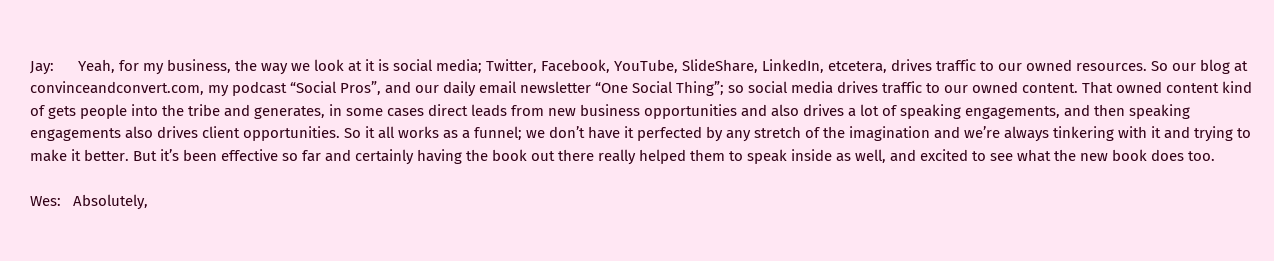Jay:      Yeah, for my business, the way we look at it is social media; Twitter, Facebook, YouTube, SlideShare, LinkedIn, etcetera, drives traffic to our owned resources. So our blog at convinceandconvert.com, my podcast “Social Pros”, and our daily email newsletter “One Social Thing”; so social media drives traffic to our owned content. That owned content kind of gets people into the tribe and generates, in some cases direct leads from new business opportunities and also drives a lot of speaking engagements, and then speaking engagements also drives client opportunities. So it all works as a funnel; we don’t have it perfected by any stretch of the imagination and we’re always tinkering with it and trying to make it better. But it’s been effective so far and certainly having the book out there really helped them to speak inside as well, and excited to see what the new book does too.

Wes:   Absolutely,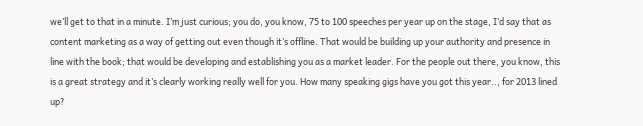we’ll get to that in a minute. I’m just curious; you do, you know, 75 to 100 speeches per year up on the stage, I’d say that as content marketing as a way of getting out even though it’s offline. That would be building up your authority and presence in line with the book; that would be developing and establishing you as a market leader. For the people out there, you know, this is a great strategy and it’s clearly working really well for you. How many speaking gigs have you got this year.., for 2013 lined up?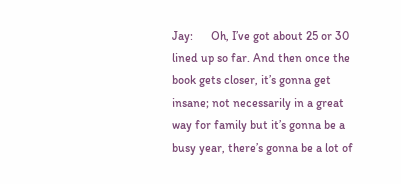Jay:      Oh, I’ve got about 25 or 30 lined up so far. And then once the book gets closer, it’s gonna get insane; not necessarily in a great way for family but it’s gonna be a busy year, there’s gonna be a lot of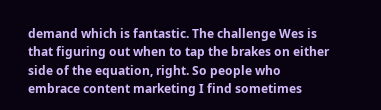demand which is fantastic. The challenge Wes is that figuring out when to tap the brakes on either side of the equation, right. So people who embrace content marketing I find sometimes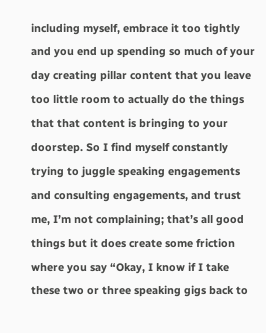including myself, embrace it too tightly and you end up spending so much of your day creating pillar content that you leave too little room to actually do the things that that content is bringing to your doorstep. So I find myself constantly trying to juggle speaking engagements and consulting engagements, and trust me, I’m not complaining; that’s all good things but it does create some friction where you say “Okay, I know if I take these two or three speaking gigs back to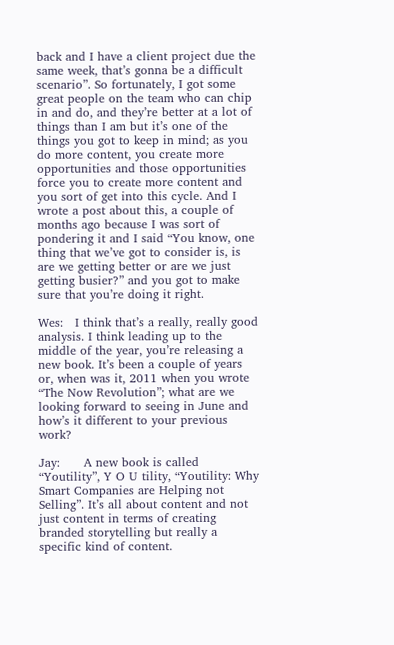back and I have a client project due the same week, that’s gonna be a difficult scenario”. So fortunately, I got some great people on the team who can chip in and do, and they’re better at a lot of things than I am but it’s one of the things you got to keep in mind; as you do more content, you create more opportunities and those opportunities force you to create more content and you sort of get into this cycle. And I wrote a post about this, a couple of months ago because I was sort of pondering it and I said “You know, one thing that we’ve got to consider is, is are we getting better or are we just getting busier?” and you got to make sure that you’re doing it right.

Wes:   I think that’s a really, really good analysis. I think leading up to the middle of the year, you’re releasing a new book. It’s been a couple of years or, when was it, 2011 when you wrote “The Now Revolution”; what are we looking forward to seeing in June and how’s it different to your previous work?

Jay:      A new book is called “Youtility”, Y O U tility, “Youtility: Why Smart Companies are Helping not Selling”. It’s all about content and not just content in terms of creating branded storytelling but really a specific kind of content.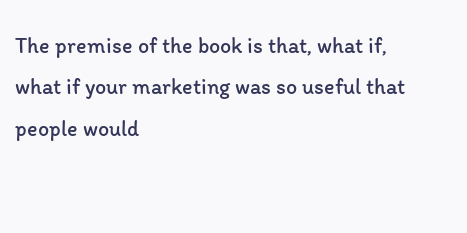The premise of the book is that, what if, what if your marketing was so useful that people would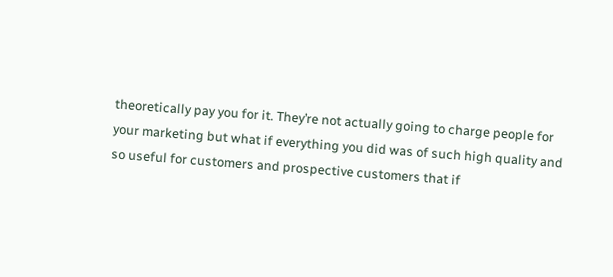theoretically pay you for it. They’re not actually going to charge people for your marketing but what if everything you did was of such high quality and so useful for customers and prospective customers that if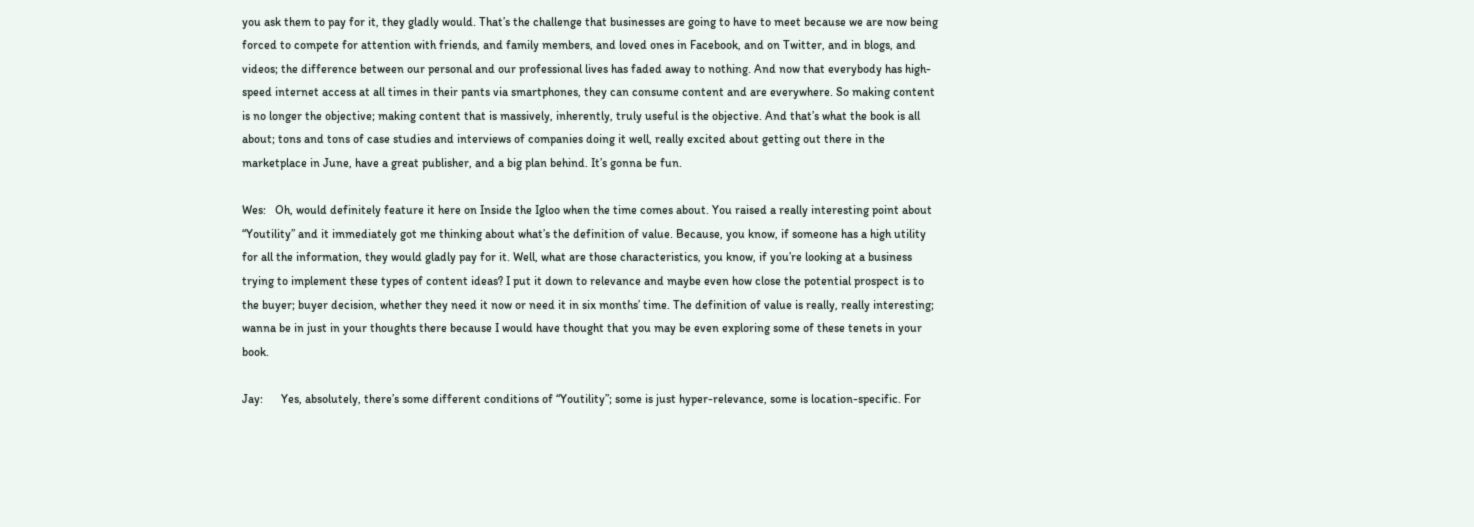you ask them to pay for it, they gladly would. That’s the challenge that businesses are going to have to meet because we are now being forced to compete for attention with friends, and family members, and loved ones in Facebook, and on Twitter, and in blogs, and videos; the difference between our personal and our professional lives has faded away to nothing. And now that everybody has high-speed internet access at all times in their pants via smartphones, they can consume content and are everywhere. So making content is no longer the objective; making content that is massively, inherently, truly useful is the objective. And that’s what the book is all about; tons and tons of case studies and interviews of companies doing it well, really excited about getting out there in the marketplace in June, have a great publisher, and a big plan behind. It’s gonna be fun.

Wes:   Oh, would definitely feature it here on Inside the Igloo when the time comes about. You raised a really interesting point about “Youtility” and it immediately got me thinking about what’s the definition of value. Because, you know, if someone has a high utility for all the information, they would gladly pay for it. Well, what are those characteristics, you know, if you’re looking at a business trying to implement these types of content ideas? I put it down to relevance and maybe even how close the potential prospect is to the buyer; buyer decision, whether they need it now or need it in six months’ time. The definition of value is really, really interesting; wanna be in just in your thoughts there because I would have thought that you may be even exploring some of these tenets in your book.

Jay:      Yes, absolutely, there’s some different conditions of “Youtility”; some is just hyper-relevance, some is location-specific. For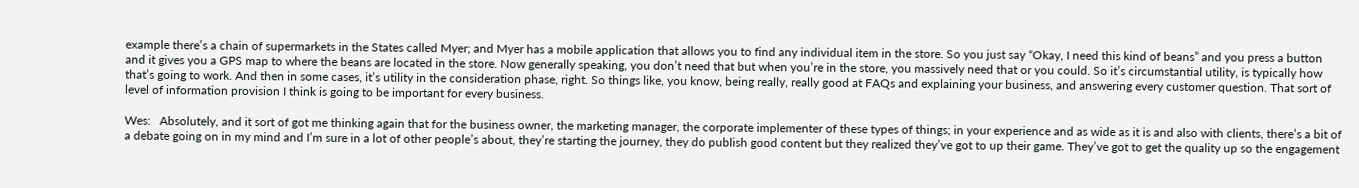example there’s a chain of supermarkets in the States called Myer; and Myer has a mobile application that allows you to find any individual item in the store. So you just say “Okay, I need this kind of beans” and you press a button and it gives you a GPS map to where the beans are located in the store. Now generally speaking, you don’t need that but when you’re in the store, you massively need that or you could. So it’s circumstantial utility, is typically how that’s going to work. And then in some cases, it’s utility in the consideration phase, right. So things like, you know, being really, really good at FAQs and explaining your business, and answering every customer question. That sort of level of information provision I think is going to be important for every business.

Wes:   Absolutely, and it sort of got me thinking again that for the business owner, the marketing manager, the corporate implementer of these types of things; in your experience and as wide as it is and also with clients, there’s a bit of a debate going on in my mind and I’m sure in a lot of other people’s about, they’re starting the journey, they do publish good content but they realized they’ve got to up their game. They’ve got to get the quality up so the engagement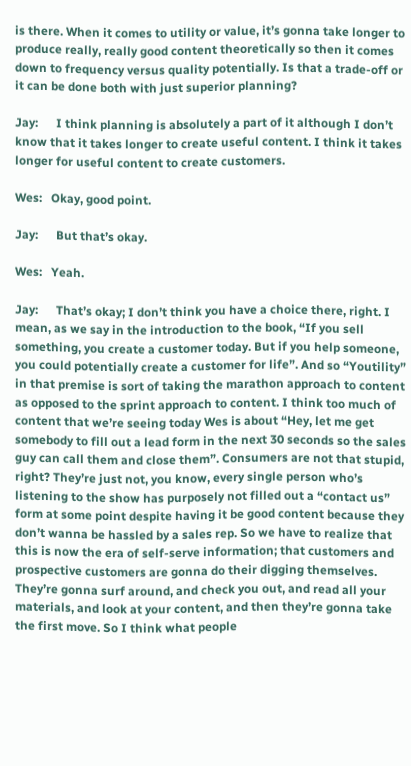is there. When it comes to utility or value, it’s gonna take longer to produce really, really good content theoretically so then it comes down to frequency versus quality potentially. Is that a trade-off or it can be done both with just superior planning?

Jay:      I think planning is absolutely a part of it although I don’t know that it takes longer to create useful content. I think it takes longer for useful content to create customers.

Wes:   Okay, good point.

Jay:      But that’s okay.

Wes:   Yeah.

Jay:      That’s okay; I don’t think you have a choice there, right. I mean, as we say in the introduction to the book, “If you sell something, you create a customer today. But if you help someone, you could potentially create a customer for life”. And so “Youtility” in that premise is sort of taking the marathon approach to content as opposed to the sprint approach to content. I think too much of content that we’re seeing today Wes is about “Hey, let me get somebody to fill out a lead form in the next 30 seconds so the sales guy can call them and close them”. Consumers are not that stupid, right? They’re just not, you know, every single person who’s listening to the show has purposely not filled out a “contact us” form at some point despite having it be good content because they don’t wanna be hassled by a sales rep. So we have to realize that this is now the era of self-serve information; that customers and prospective customers are gonna do their digging themselves. They’re gonna surf around, and check you out, and read all your materials, and look at your content, and then they’re gonna take the first move. So I think what people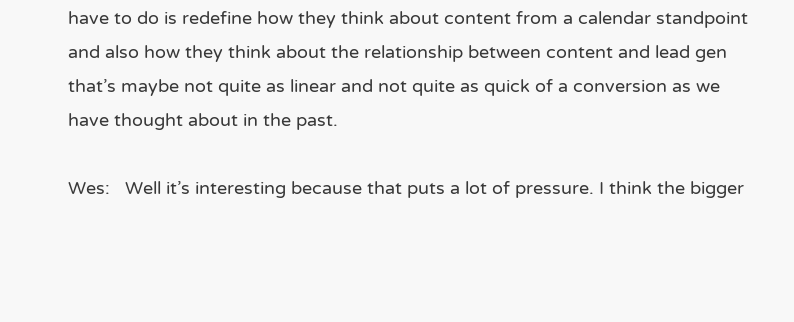have to do is redefine how they think about content from a calendar standpoint and also how they think about the relationship between content and lead gen that’s maybe not quite as linear and not quite as quick of a conversion as we have thought about in the past.

Wes:   Well it’s interesting because that puts a lot of pressure. I think the bigger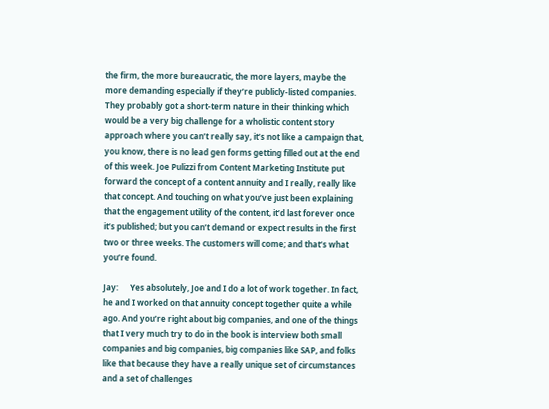the firm, the more bureaucratic, the more layers, maybe the more demanding especially if they’re publicly-listed companies. They probably got a short-term nature in their thinking which would be a very big challenge for a wholistic content story approach where you can’t really say, it’s not like a campaign that, you know, there is no lead gen forms getting filled out at the end of this week. Joe Pulizzi from Content Marketing Institute put forward the concept of a content annuity and I really, really like that concept. And touching on what you’ve just been explaining that the engagement utility of the content, it’d last forever once it’s published; but you can’t demand or expect results in the first two or three weeks. The customers will come; and that’s what you’re found.

Jay:      Yes absolutely, Joe and I do a lot of work together. In fact, he and I worked on that annuity concept together quite a while ago. And you’re right about big companies, and one of the things that I very much try to do in the book is interview both small companies and big companies, big companies like SAP, and folks like that because they have a really unique set of circumstances and a set of challenges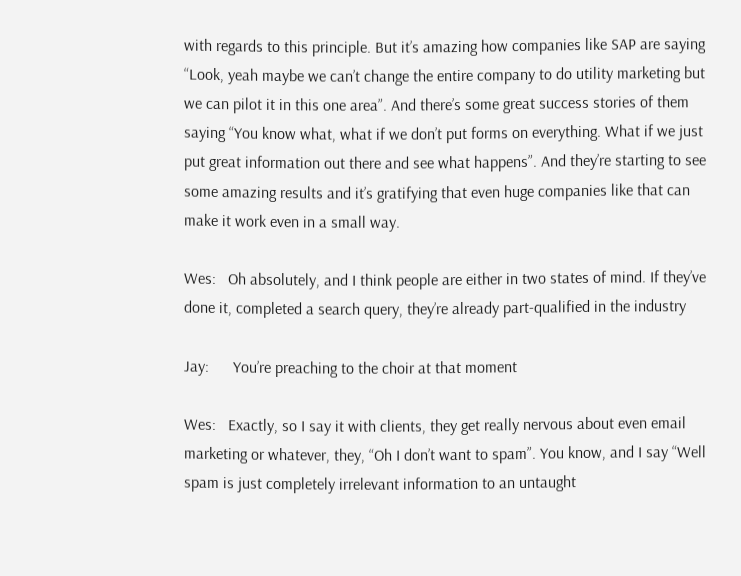with regards to this principle. But it’s amazing how companies like SAP are saying “Look, yeah maybe we can’t change the entire company to do utility marketing but we can pilot it in this one area”. And there’s some great success stories of them saying “You know what, what if we don’t put forms on everything. What if we just put great information out there and see what happens”. And they’re starting to see some amazing results and it’s gratifying that even huge companies like that can make it work even in a small way.

Wes:   Oh absolutely, and I think people are either in two states of mind. If they’ve done it, completed a search query, they’re already part-qualified in the industry

Jay:      You’re preaching to the choir at that moment

Wes:   Exactly, so I say it with clients, they get really nervous about even email marketing or whatever, they, “Oh I don’t want to spam”. You know, and I say “Well spam is just completely irrelevant information to an untaught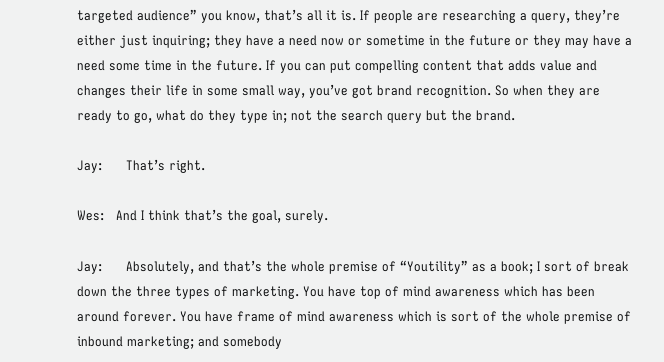targeted audience” you know, that’s all it is. If people are researching a query, they’re either just inquiring; they have a need now or sometime in the future or they may have a need some time in the future. If you can put compelling content that adds value and changes their life in some small way, you’ve got brand recognition. So when they are ready to go, what do they type in; not the search query but the brand.

Jay:      That’s right.

Wes:   And I think that’s the goal, surely.

Jay:      Absolutely, and that’s the whole premise of “Youtility” as a book; I sort of break down the three types of marketing. You have top of mind awareness which has been around forever. You have frame of mind awareness which is sort of the whole premise of inbound marketing; and somebody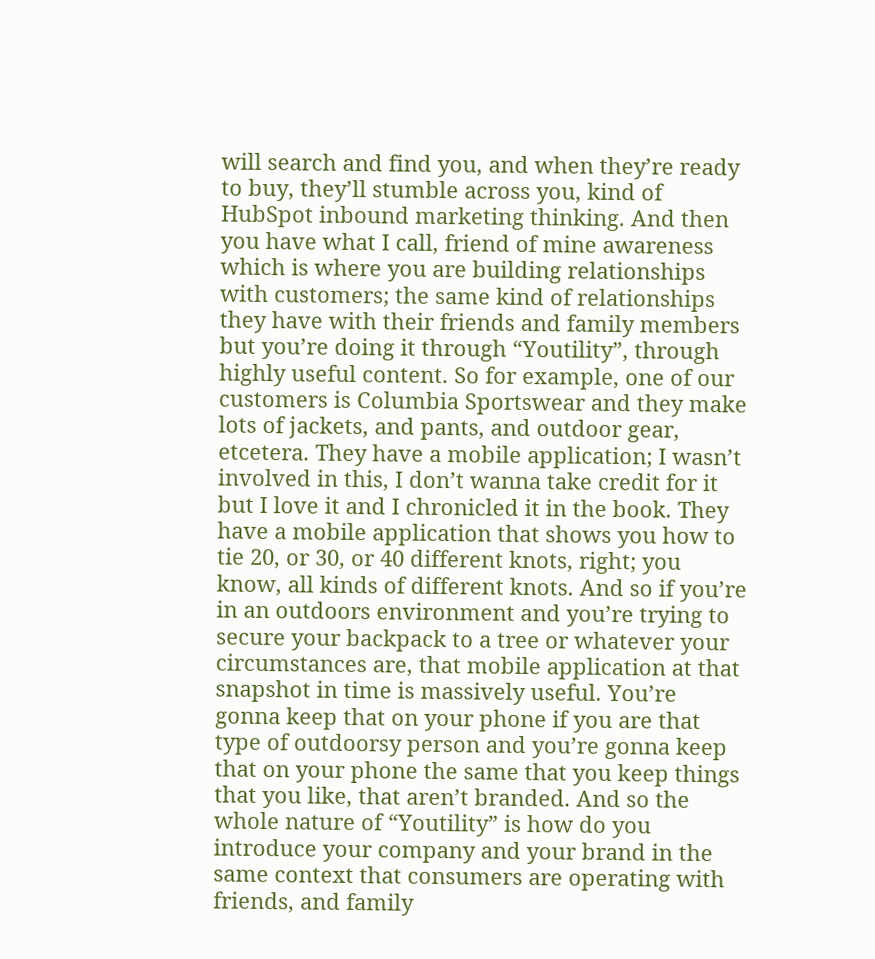will search and find you, and when they’re ready to buy, they’ll stumble across you, kind of HubSpot inbound marketing thinking. And then you have what I call, friend of mine awareness which is where you are building relationships with customers; the same kind of relationships they have with their friends and family members but you’re doing it through “Youtility”, through highly useful content. So for example, one of our customers is Columbia Sportswear and they make lots of jackets, and pants, and outdoor gear, etcetera. They have a mobile application; I wasn’t involved in this, I don’t wanna take credit for it but I love it and I chronicled it in the book. They have a mobile application that shows you how to tie 20, or 30, or 40 different knots, right; you know, all kinds of different knots. And so if you’re in an outdoors environment and you’re trying to secure your backpack to a tree or whatever your circumstances are, that mobile application at that snapshot in time is massively useful. You’re gonna keep that on your phone if you are that type of outdoorsy person and you’re gonna keep that on your phone the same that you keep things that you like, that aren’t branded. And so the whole nature of “Youtility” is how do you introduce your company and your brand in the same context that consumers are operating with friends, and family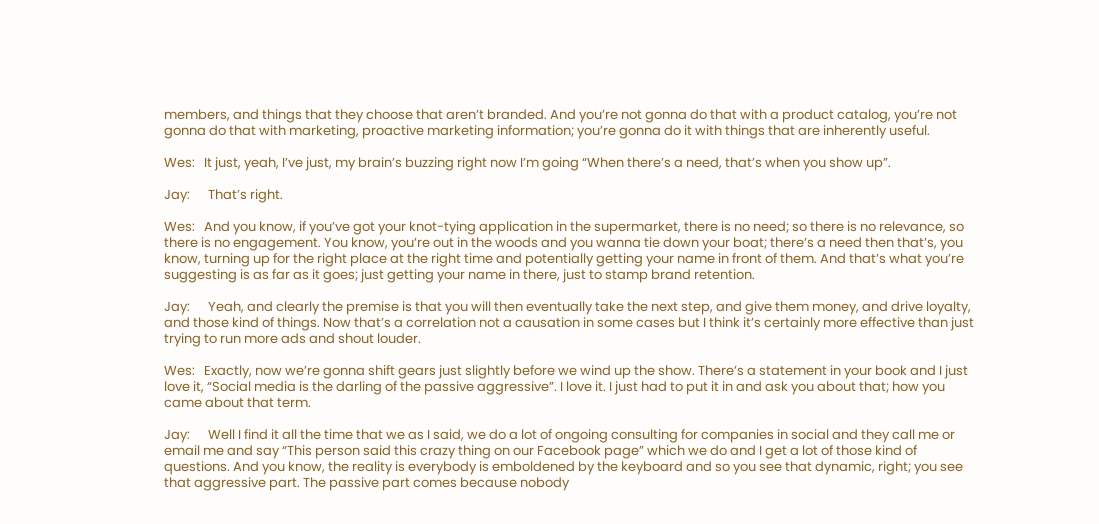members, and things that they choose that aren’t branded. And you’re not gonna do that with a product catalog, you’re not gonna do that with marketing, proactive marketing information; you’re gonna do it with things that are inherently useful.

Wes:   It just, yeah, I’ve just, my brain’s buzzing right now I’m going “When there’s a need, that’s when you show up”.

Jay:      That’s right.

Wes:   And you know, if you’ve got your knot-tying application in the supermarket, there is no need; so there is no relevance, so there is no engagement. You know, you’re out in the woods and you wanna tie down your boat; there’s a need then that’s, you know, turning up for the right place at the right time and potentially getting your name in front of them. And that’s what you’re suggesting is as far as it goes; just getting your name in there, just to stamp brand retention.

Jay:      Yeah, and clearly the premise is that you will then eventually take the next step, and give them money, and drive loyalty, and those kind of things. Now that’s a correlation not a causation in some cases but I think it’s certainly more effective than just trying to run more ads and shout louder.

Wes:   Exactly, now we’re gonna shift gears just slightly before we wind up the show. There’s a statement in your book and I just love it, “Social media is the darling of the passive aggressive”. I love it. I just had to put it in and ask you about that; how you came about that term.

Jay:      Well I find it all the time that we as I said, we do a lot of ongoing consulting for companies in social and they call me or email me and say “This person said this crazy thing on our Facebook page” which we do and I get a lot of those kind of questions. And you know, the reality is everybody is emboldened by the keyboard and so you see that dynamic, right; you see that aggressive part. The passive part comes because nobody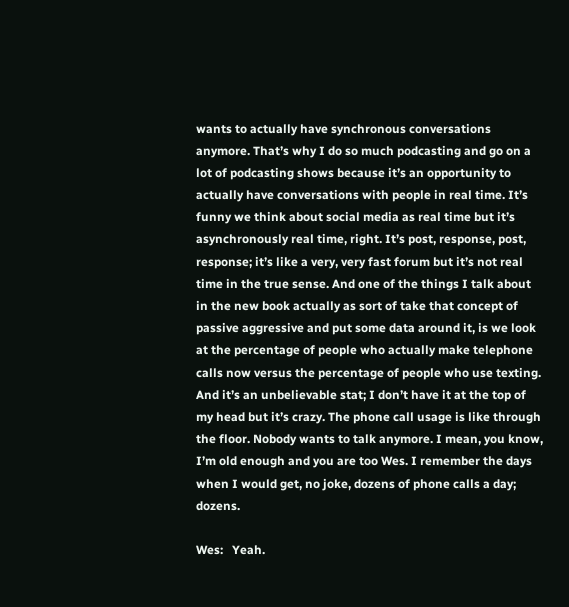wants to actually have synchronous conversations anymore. That’s why I do so much podcasting and go on a lot of podcasting shows because it’s an opportunity to actually have conversations with people in real time. It’s funny we think about social media as real time but it’s asynchronously real time, right. It’s post, response, post, response; it’s like a very, very fast forum but it’s not real time in the true sense. And one of the things I talk about in the new book actually as sort of take that concept of passive aggressive and put some data around it, is we look at the percentage of people who actually make telephone calls now versus the percentage of people who use texting. And it’s an unbelievable stat; I don’t have it at the top of my head but it’s crazy. The phone call usage is like through the floor. Nobody wants to talk anymore. I mean, you know, I’m old enough and you are too Wes. I remember the days when I would get, no joke, dozens of phone calls a day; dozens.

Wes:   Yeah.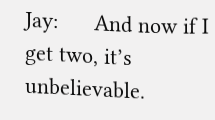Jay:      And now if I get two, it’s unbelievable.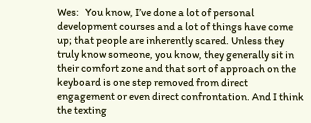Wes:   You know, I’ve done a lot of personal development courses and a lot of things have come up; that people are inherently scared. Unless they truly know someone, you know, they generally sit in their comfort zone and that sort of approach on the keyboard is one step removed from direct engagement or even direct confrontation. And I think the texting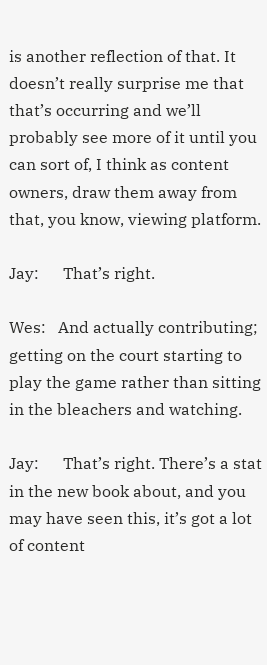is another reflection of that. It doesn’t really surprise me that that’s occurring and we’ll probably see more of it until you can sort of, I think as content owners, draw them away from that, you know, viewing platform.

Jay:      That’s right.

Wes:   And actually contributing; getting on the court starting to play the game rather than sitting in the bleachers and watching.

Jay:      That’s right. There’s a stat in the new book about, and you may have seen this, it’s got a lot of content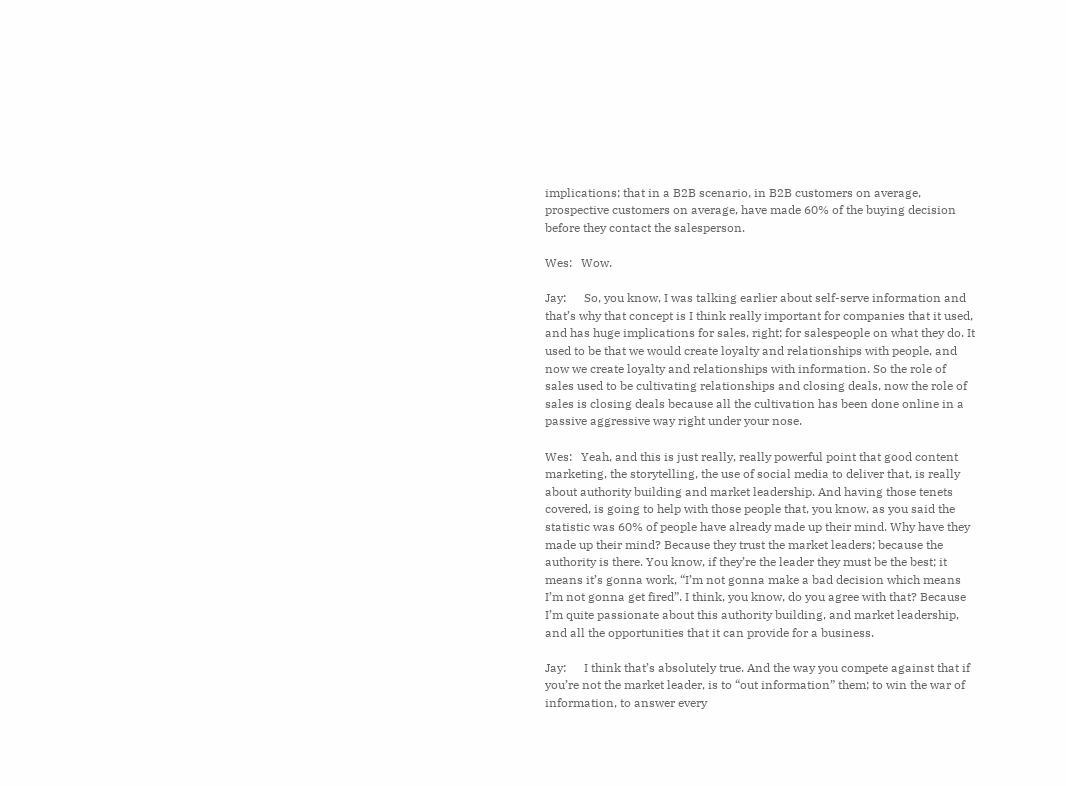implications; that in a B2B scenario, in B2B customers on average, prospective customers on average, have made 60% of the buying decision before they contact the salesperson.

Wes:   Wow.

Jay:      So, you know, I was talking earlier about self-serve information and that’s why that concept is I think really important for companies that it used, and has huge implications for sales, right; for salespeople on what they do. It used to be that we would create loyalty and relationships with people, and now we create loyalty and relationships with information. So the role of sales used to be cultivating relationships and closing deals, now the role of sales is closing deals because all the cultivation has been done online in a passive aggressive way right under your nose.

Wes:   Yeah, and this is just really, really powerful point that good content marketing, the storytelling, the use of social media to deliver that, is really about authority building and market leadership. And having those tenets covered, is going to help with those people that, you know, as you said the statistic was 60% of people have already made up their mind. Why have they made up their mind? Because they trust the market leaders; because the authority is there. You know, if they’re the leader they must be the best; it means it’s gonna work, “I’m not gonna make a bad decision which means I’m not gonna get fired”. I think, you know, do you agree with that? Because I’m quite passionate about this authority building, and market leadership, and all the opportunities that it can provide for a business.

Jay:      I think that’s absolutely true. And the way you compete against that if you’re not the market leader, is to “out information” them; to win the war of information, to answer every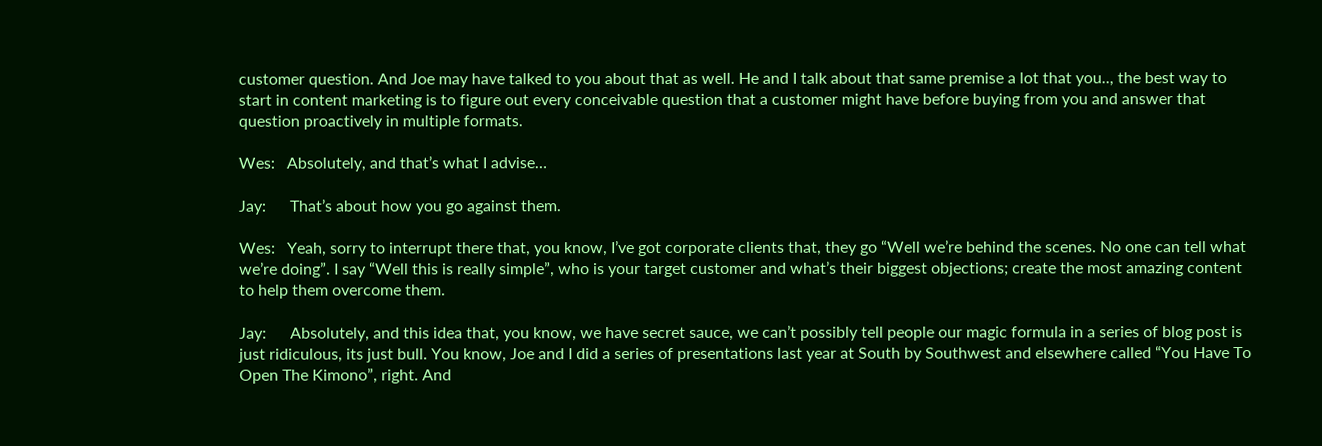customer question. And Joe may have talked to you about that as well. He and I talk about that same premise a lot that you.., the best way to start in content marketing is to figure out every conceivable question that a customer might have before buying from you and answer that question proactively in multiple formats.

Wes:   Absolutely, and that’s what I advise…

Jay:      That’s about how you go against them.

Wes:   Yeah, sorry to interrupt there that, you know, I’ve got corporate clients that, they go “Well we’re behind the scenes. No one can tell what we’re doing”. I say “Well this is really simple”, who is your target customer and what’s their biggest objections; create the most amazing content to help them overcome them.

Jay:      Absolutely, and this idea that, you know, we have secret sauce, we can’t possibly tell people our magic formula in a series of blog post is just ridiculous, its just bull. You know, Joe and I did a series of presentations last year at South by Southwest and elsewhere called “You Have To Open The Kimono”, right. And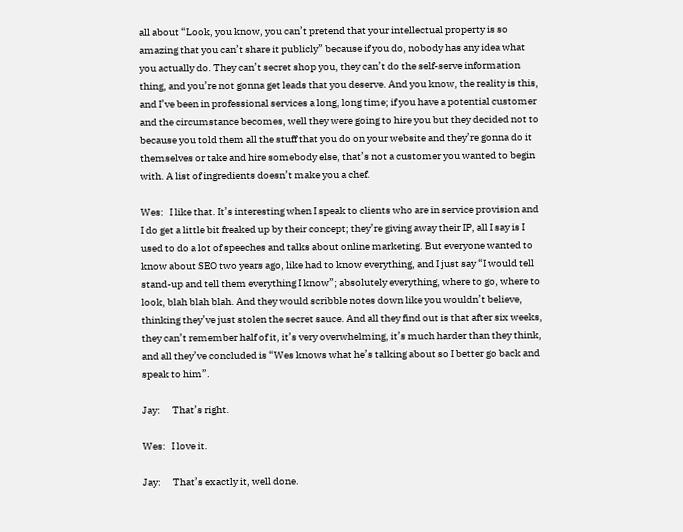all about “Look, you know, you can’t pretend that your intellectual property is so amazing that you can’t share it publicly” because if you do, nobody has any idea what you actually do. They can’t secret shop you, they can’t do the self-serve information thing, and you’re not gonna get leads that you deserve. And you know, the reality is this, and I’ve been in professional services a long, long time; if you have a potential customer and the circumstance becomes, well they were going to hire you but they decided not to because you told them all the stuff that you do on your website and they’re gonna do it themselves or take and hire somebody else, that’s not a customer you wanted to begin with. A list of ingredients doesn’t make you a chef.

Wes:   I like that. It’s interesting when I speak to clients who are in service provision and I do get a little bit freaked up by their concept; they’re giving away their IP, all I say is I used to do a lot of speeches and talks about online marketing. But everyone wanted to know about SEO two years ago, like had to know everything, and I just say “I would tell stand-up and tell them everything I know”; absolutely everything, where to go, where to look, blah blah blah. And they would scribble notes down like you wouldn’t believe, thinking they’ve just stolen the secret sauce. And all they find out is that after six weeks, they can’t remember half of it, it’s very overwhelming, it’s much harder than they think, and all they’ve concluded is “Wes knows what he’s talking about so I better go back and speak to him”.

Jay:      That’s right.

Wes:   I love it.

Jay:      That’s exactly it, well done.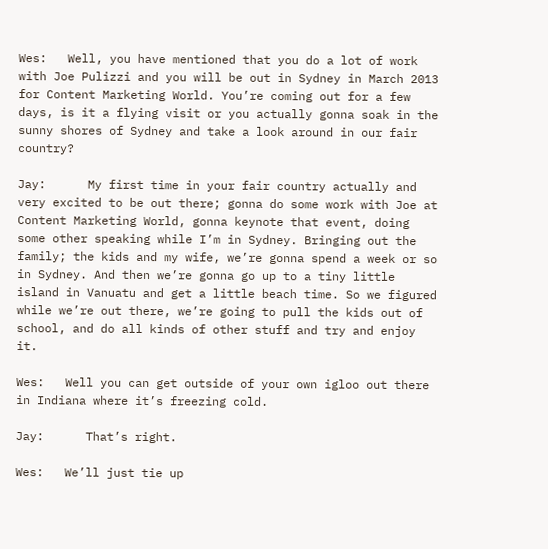Wes:   Well, you have mentioned that you do a lot of work with Joe Pulizzi and you will be out in Sydney in March 2013 for Content Marketing World. You’re coming out for a few days, is it a flying visit or you actually gonna soak in the sunny shores of Sydney and take a look around in our fair country?

Jay:      My first time in your fair country actually and very excited to be out there; gonna do some work with Joe at Content Marketing World, gonna keynote that event, doing some other speaking while I’m in Sydney. Bringing out the family; the kids and my wife, we’re gonna spend a week or so in Sydney. And then we’re gonna go up to a tiny little island in Vanuatu and get a little beach time. So we figured while we’re out there, we’re going to pull the kids out of school, and do all kinds of other stuff and try and enjoy it.

Wes:   Well you can get outside of your own igloo out there in Indiana where it’s freezing cold.

Jay:      That’s right.

Wes:   We’ll just tie up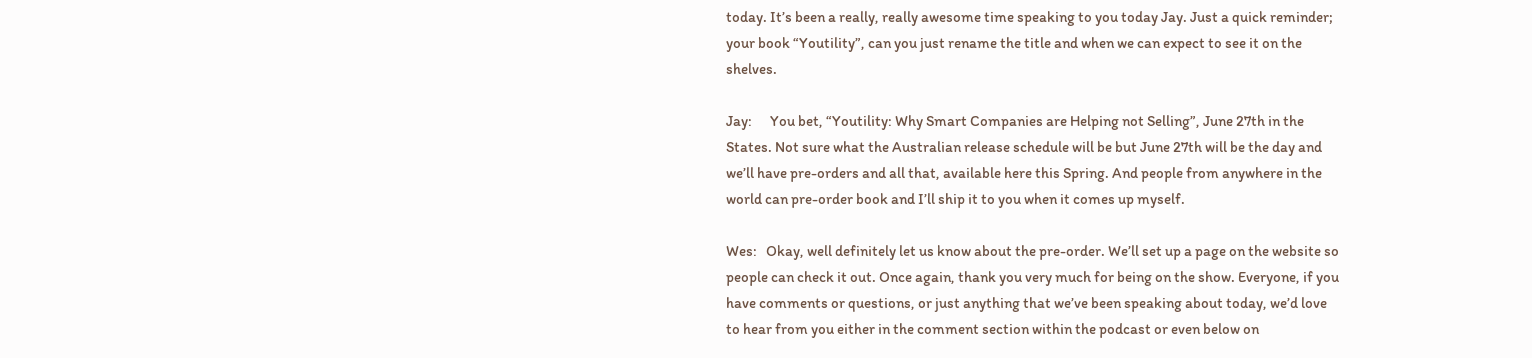today. It’s been a really, really awesome time speaking to you today Jay. Just a quick reminder; your book “Youtility”, can you just rename the title and when we can expect to see it on the shelves.

Jay:      You bet, “Youtility: Why Smart Companies are Helping not Selling”, June 27th in the States. Not sure what the Australian release schedule will be but June 27th will be the day and we’ll have pre-orders and all that, available here this Spring. And people from anywhere in the world can pre-order book and I’ll ship it to you when it comes up myself.

Wes:   Okay, well definitely let us know about the pre-order. We’ll set up a page on the website so people can check it out. Once again, thank you very much for being on the show. Everyone, if you have comments or questions, or just anything that we’ve been speaking about today, we’d love to hear from you either in the comment section within the podcast or even below on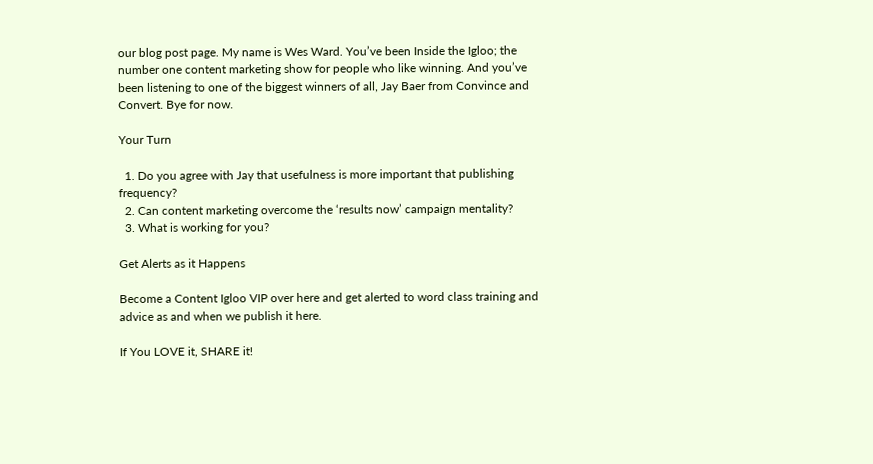our blog post page. My name is Wes Ward. You’ve been Inside the Igloo; the number one content marketing show for people who like winning. And you’ve been listening to one of the biggest winners of all, Jay Baer from Convince and Convert. Bye for now.

Your Turn

  1. Do you agree with Jay that usefulness is more important that publishing frequency?
  2. Can content marketing overcome the ‘results now’ campaign mentality?
  3. What is working for you?

Get Alerts as it Happens

Become a Content Igloo VIP over here and get alerted to word class training and advice as and when we publish it here.

If You LOVE it, SHARE it!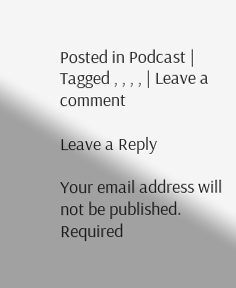Posted in Podcast | Tagged , , , , | Leave a comment

Leave a Reply

Your email address will not be published. Required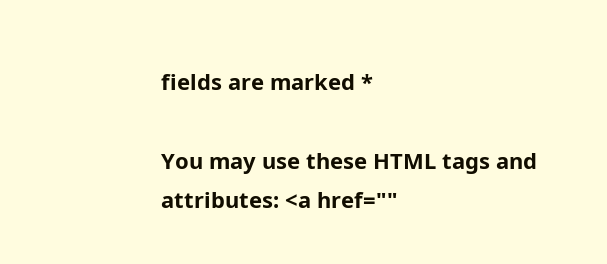fields are marked *

You may use these HTML tags and attributes: <a href=""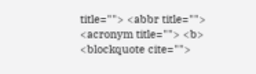title=""> <abbr title=""> <acronym title=""> <b> <blockquote cite="">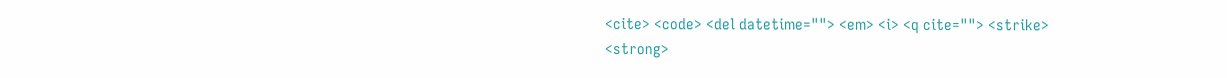<cite> <code> <del datetime=""> <em> <i> <q cite=""> <strike> <strong>